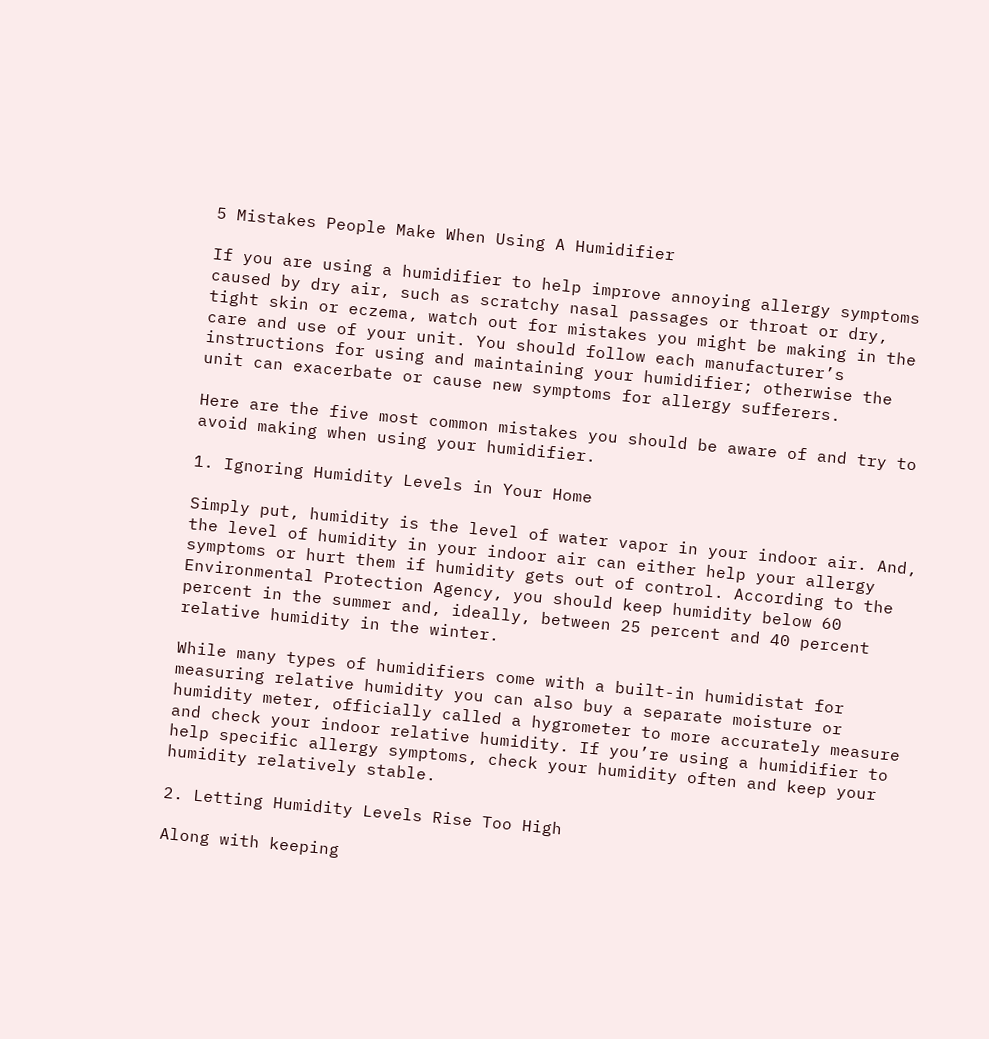5 Mistakes People Make When Using A Humidifier

If you are using a humidifier to help improve annoying allergy symptoms caused by dry air, such as scratchy nasal passages or throat or dry, tight skin or eczema, watch out for mistakes you might be making in the care and use of your unit. You should follow each manufacturer’s instructions for using and maintaining your humidifier; otherwise the unit can exacerbate or cause new symptoms for allergy sufferers.

Here are the five most common mistakes you should be aware of and try to avoid making when using your humidifier.

1. Ignoring Humidity Levels in Your Home

Simply put, humidity is the level of water vapor in your indoor air. And, the level of humidity in your indoor air can either help your allergy symptoms or hurt them if humidity gets out of control. According to the Environmental Protection Agency, you should keep humidity below 60 percent in the summer and, ideally, between 25 percent and 40 percent relative humidity in the winter.

While many types of humidifiers come with a built-in humidistat for measuring relative humidity you can also buy a separate moisture or humidity meter, officially called a hygrometer to more accurately measure and check your indoor relative humidity. If you’re using a humidifier to help specific allergy symptoms, check your humidity often and keep your humidity relatively stable.

2. Letting Humidity Levels Rise Too High

Along with keeping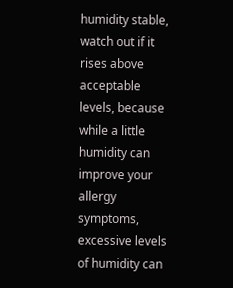humidity stable, watch out if it rises above acceptable levels, because while a little humidity can improve your allergy symptoms, excessive levels of humidity can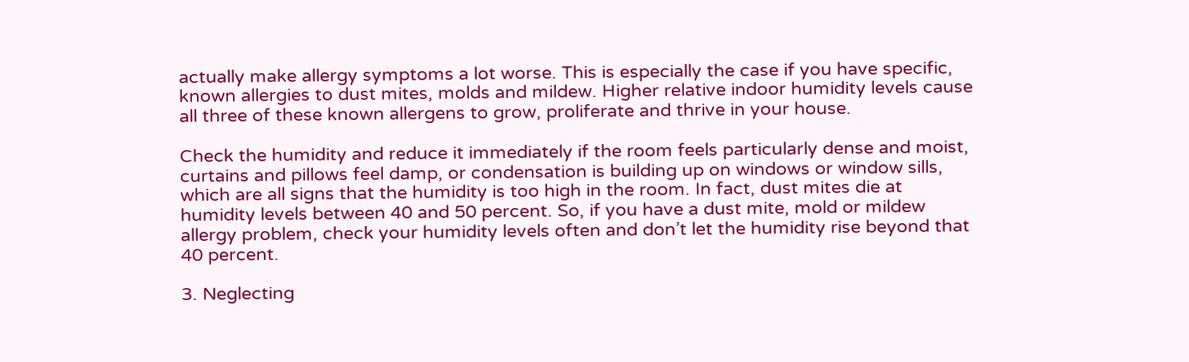actually make allergy symptoms a lot worse. This is especially the case if you have specific, known allergies to dust mites, molds and mildew. Higher relative indoor humidity levels cause all three of these known allergens to grow, proliferate and thrive in your house.

Check the humidity and reduce it immediately if the room feels particularly dense and moist, curtains and pillows feel damp, or condensation is building up on windows or window sills, which are all signs that the humidity is too high in the room. In fact, dust mites die at humidity levels between 40 and 50 percent. So, if you have a dust mite, mold or mildew allergy problem, check your humidity levels often and don’t let the humidity rise beyond that 40 percent.

3. Neglecting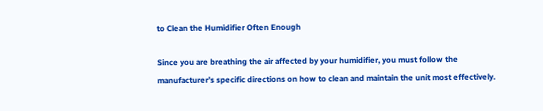to Clean the Humidifier Often Enough

Since you are breathing the air affected by your humidifier, you must follow the manufacturer’s specific directions on how to clean and maintain the unit most effectively.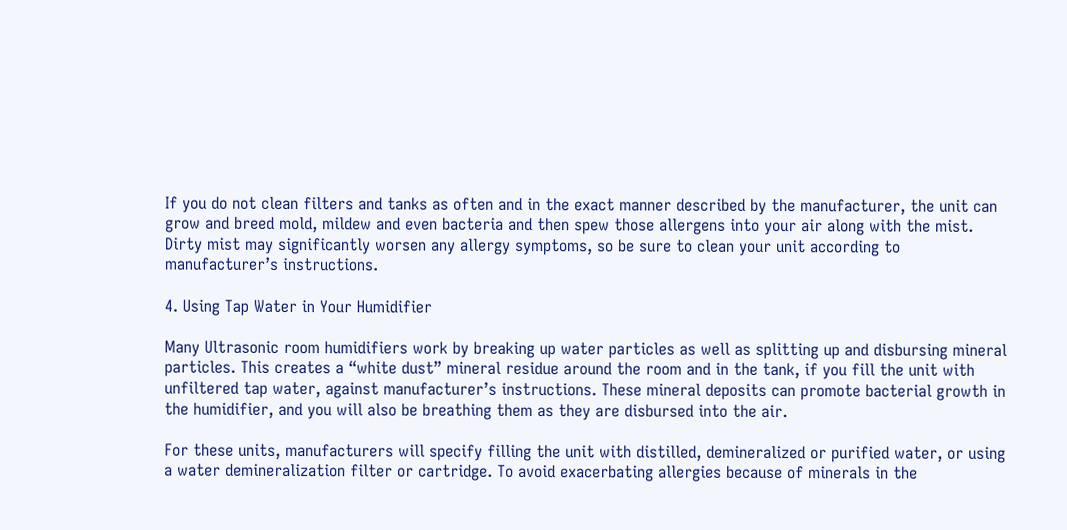If you do not clean filters and tanks as often and in the exact manner described by the manufacturer, the unit can grow and breed mold, mildew and even bacteria and then spew those allergens into your air along with the mist. Dirty mist may significantly worsen any allergy symptoms, so be sure to clean your unit according to manufacturer’s instructions.

4. Using Tap Water in Your Humidifier

Many Ultrasonic room humidifiers work by breaking up water particles as well as splitting up and disbursing mineral particles. This creates a “white dust” mineral residue around the room and in the tank, if you fill the unit with unfiltered tap water, against manufacturer’s instructions. These mineral deposits can promote bacterial growth in the humidifier, and you will also be breathing them as they are disbursed into the air.

For these units, manufacturers will specify filling the unit with distilled, demineralized or purified water, or using a water demineralization filter or cartridge. To avoid exacerbating allergies because of minerals in the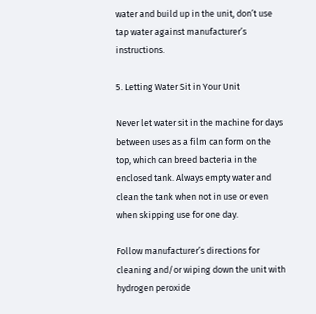water and build up in the unit, don’t use tap water against manufacturer’s instructions.

5. Letting Water Sit in Your Unit

Never let water sit in the machine for days between uses as a film can form on the top, which can breed bacteria in the enclosed tank. Always empty water and clean the tank when not in use or even when skipping use for one day.

Follow manufacturer’s directions for cleaning and/or wiping down the unit with hydrogen peroxide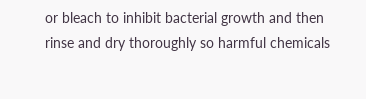or bleach to inhibit bacterial growth and then rinse and dry thoroughly so harmful chemicals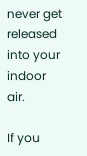never get released into your indoor air.

If you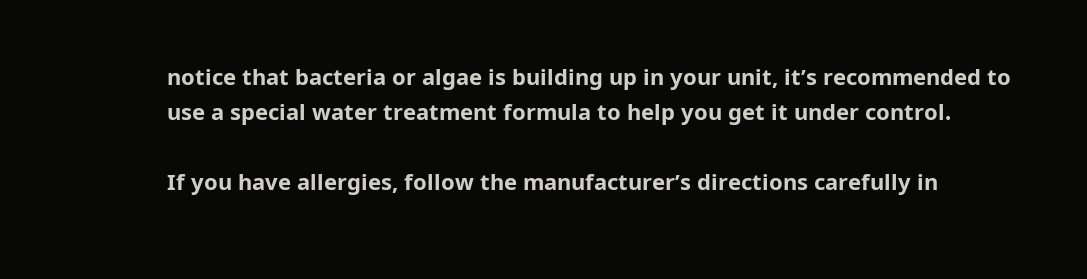notice that bacteria or algae is building up in your unit, it’s recommended to use a special water treatment formula to help you get it under control.

If you have allergies, follow the manufacturer’s directions carefully in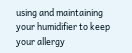using and maintaining your humidifier to keep your allergy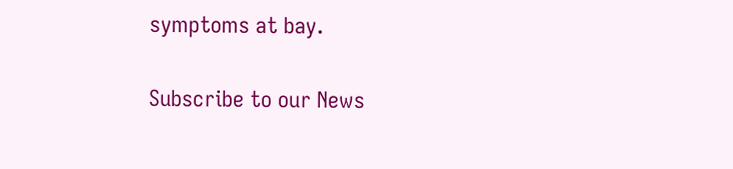symptoms at bay.

Subscribe to our News